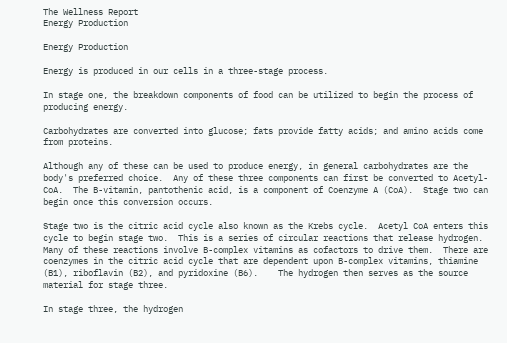The Wellness Report
Energy Production

Energy Production

Energy is produced in our cells in a three-stage process.

In stage one, the breakdown components of food can be utilized to begin the process of producing energy.

Carbohydrates are converted into glucose; fats provide fatty acids; and amino acids come from proteins.

Although any of these can be used to produce energy, in general carbohydrates are the body's preferred choice.  Any of these three components can first be converted to Acetyl-CoA.  The B-vitamin, pantothenic acid, is a component of Coenzyme A (CoA).  Stage two can begin once this conversion occurs.

Stage two is the citric acid cycle also known as the Krebs cycle.  Acetyl CoA enters this cycle to begin stage two.  This is a series of circular reactions that release hydrogen.  Many of these reactions involve B-complex vitamins as cofactors to drive them.  There are coenzymes in the citric acid cycle that are dependent upon B-complex vitamins, thiamine (B1), riboflavin (B2), and pyridoxine (B6).    The hydrogen then serves as the source material for stage three.

In stage three, the hydrogen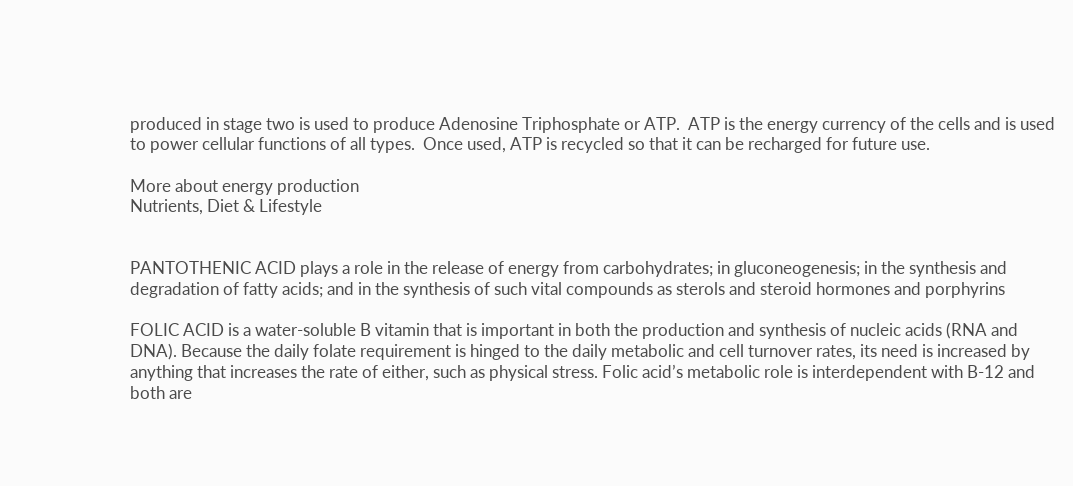produced in stage two is used to produce Adenosine Triphosphate or ATP.  ATP is the energy currency of the cells and is used to power cellular functions of all types.  Once used, ATP is recycled so that it can be recharged for future use.

More about energy production
Nutrients, Diet & Lifestyle


PANTOTHENIC ACID plays a role in the release of energy from carbohydrates; in gluconeogenesis; in the synthesis and degradation of fatty acids; and in the synthesis of such vital compounds as sterols and steroid hormones and porphyrins

FOLIC ACID is a water-soluble B vitamin that is important in both the production and synthesis of nucleic acids (RNA and DNA). Because the daily folate requirement is hinged to the daily metabolic and cell turnover rates, its need is increased by anything that increases the rate of either, such as physical stress. Folic acid’s metabolic role is interdependent with B-12 and both are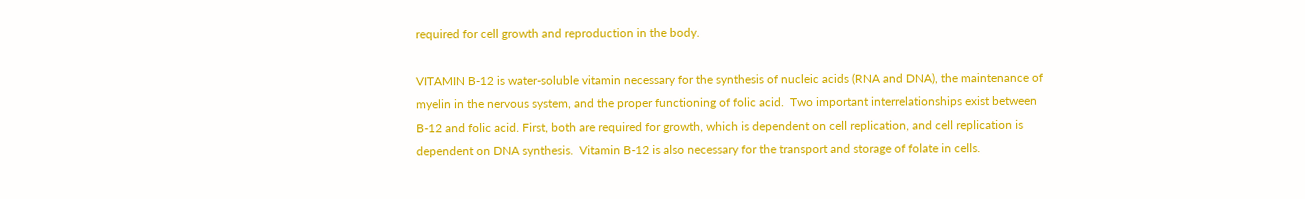required for cell growth and reproduction in the body.

VITAMIN B-12 is water-soluble vitamin necessary for the synthesis of nucleic acids (RNA and DNA), the maintenance of myelin in the nervous system, and the proper functioning of folic acid.  Two important interrelationships exist between B-12 and folic acid. First, both are required for growth, which is dependent on cell replication, and cell replication is dependent on DNA synthesis.  Vitamin B-12 is also necessary for the transport and storage of folate in cells.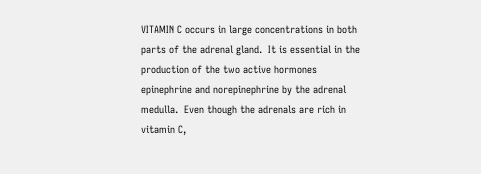VITAMIN C occurs in large concentrations in both parts of the adrenal gland.  It is essential in the production of the two active hormones epinephrine and norepinephrine by the adrenal medulla.  Even though the adrenals are rich in vitamin C,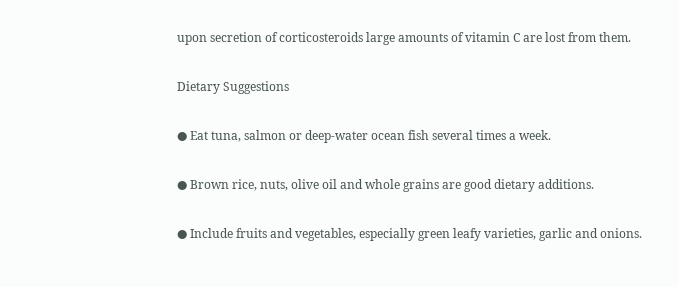upon secretion of corticosteroids large amounts of vitamin C are lost from them.

Dietary Suggestions

● Eat tuna, salmon or deep-water ocean fish several times a week.

● Brown rice, nuts, olive oil and whole grains are good dietary additions.

● Include fruits and vegetables, especially green leafy varieties, garlic and onions.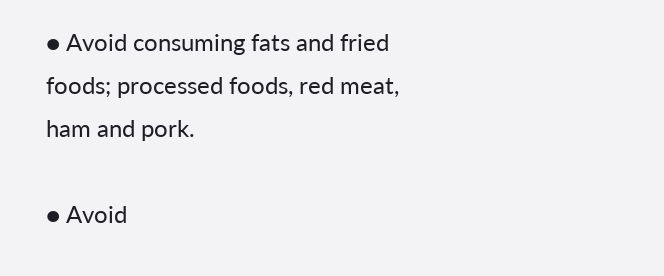● Avoid consuming fats and fried foods; processed foods, red meat, ham and pork.

● Avoid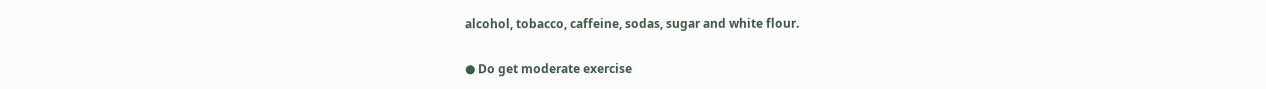alcohol, tobacco, caffeine, sodas, sugar and white flour.


● Do get moderate exercise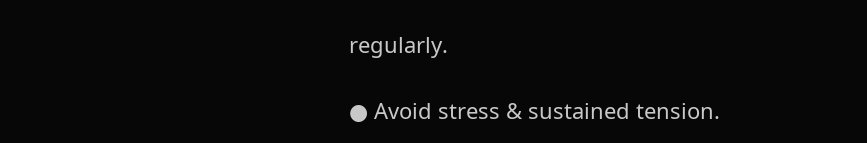regularly.

● Avoid stress & sustained tension.